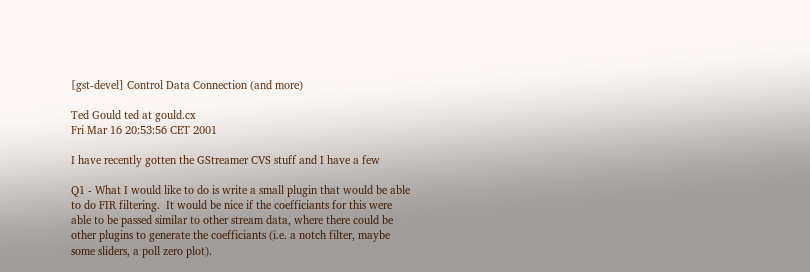[gst-devel] Control Data Connection (and more)

Ted Gould ted at gould.cx
Fri Mar 16 20:53:56 CET 2001

I have recently gotten the GStreamer CVS stuff and I have a few

Q1 - What I would like to do is write a small plugin that would be able
to do FIR filtering.  It would be nice if the coefficiants for this were
able to be passed similar to other stream data, where there could be
other plugins to generate the coefficiants (i.e. a notch filter, maybe
some sliders, a poll zero plot).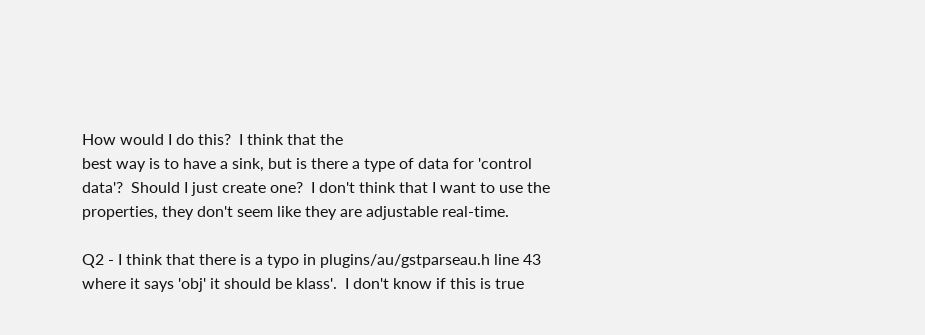How would I do this?  I think that the
best way is to have a sink, but is there a type of data for 'control
data'?  Should I just create one?  I don't think that I want to use the
properties, they don't seem like they are adjustable real-time.

Q2 - I think that there is a typo in plugins/au/gstparseau.h line 43
where it says 'obj' it should be klass'.  I don't know if this is true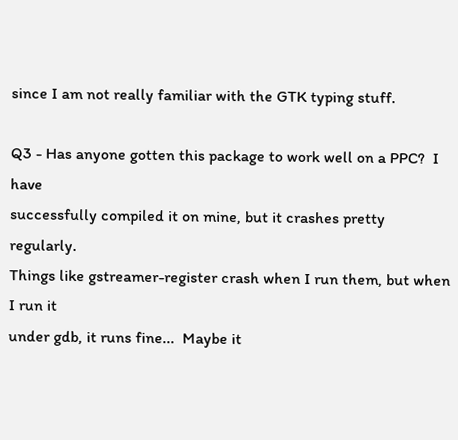since I am not really familiar with the GTK typing stuff.

Q3 - Has anyone gotten this package to work well on a PPC?  I have
successfully compiled it on mine, but it crashes pretty regularly.
Things like gstreamer-register crash when I run them, but when I run it
under gdb, it runs fine...  Maybe it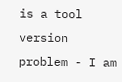is a tool version problem - I am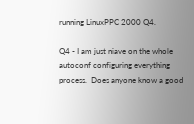running LinuxPPC 2000 Q4.

Q4 - I am just niave on the whole autoconf configuring everything
process.  Does anyone know a good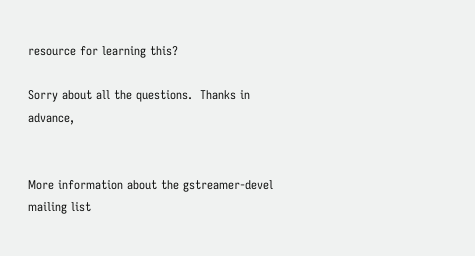resource for learning this?

Sorry about all the questions.  Thanks in advance,


More information about the gstreamer-devel mailing list